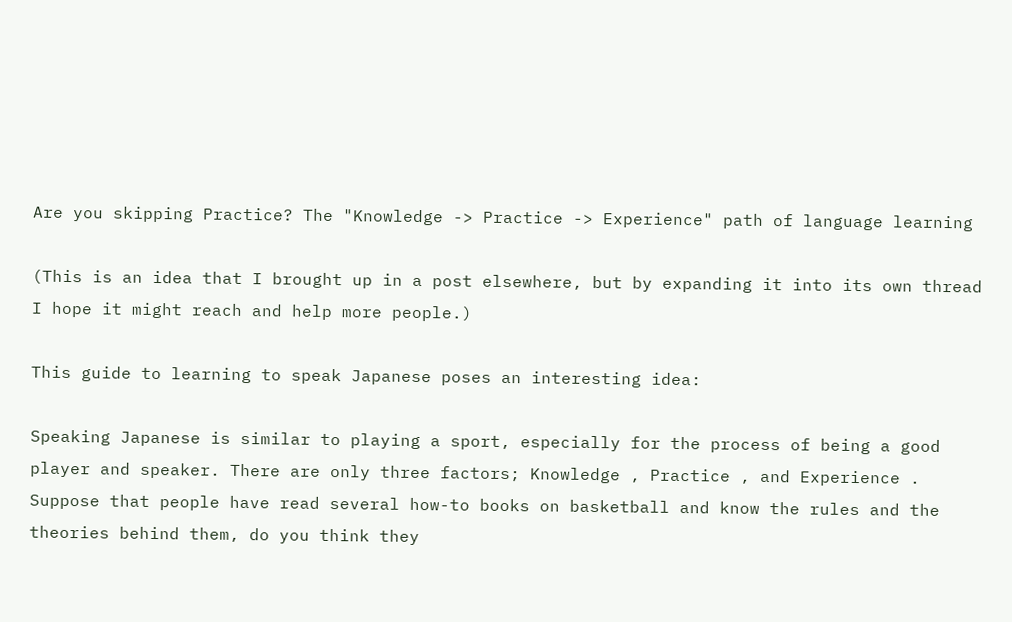Are you skipping Practice? The "Knowledge -> Practice -> Experience" path of language learning

(This is an idea that I brought up in a post elsewhere, but by expanding it into its own thread I hope it might reach and help more people.)

This guide to learning to speak Japanese poses an interesting idea:

Speaking Japanese is similar to playing a sport, especially for the process of being a good player and speaker. There are only three factors; Knowledge , Practice , and Experience . Suppose that people have read several how-to books on basketball and know the rules and the theories behind them, do you think they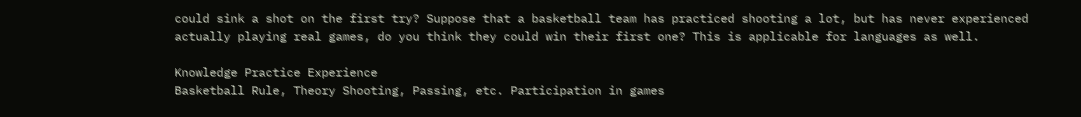could sink a shot on the first try? Suppose that a basketball team has practiced shooting a lot, but has never experienced actually playing real games, do you think they could win their first one? This is applicable for languages as well.

Knowledge Practice Experience
Basketball Rule, Theory Shooting, Passing, etc. Participation in games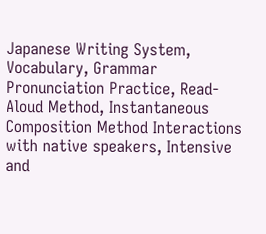Japanese Writing System, Vocabulary, Grammar Pronunciation Practice, Read-Aloud Method, Instantaneous Composition Method Interactions with native speakers, Intensive and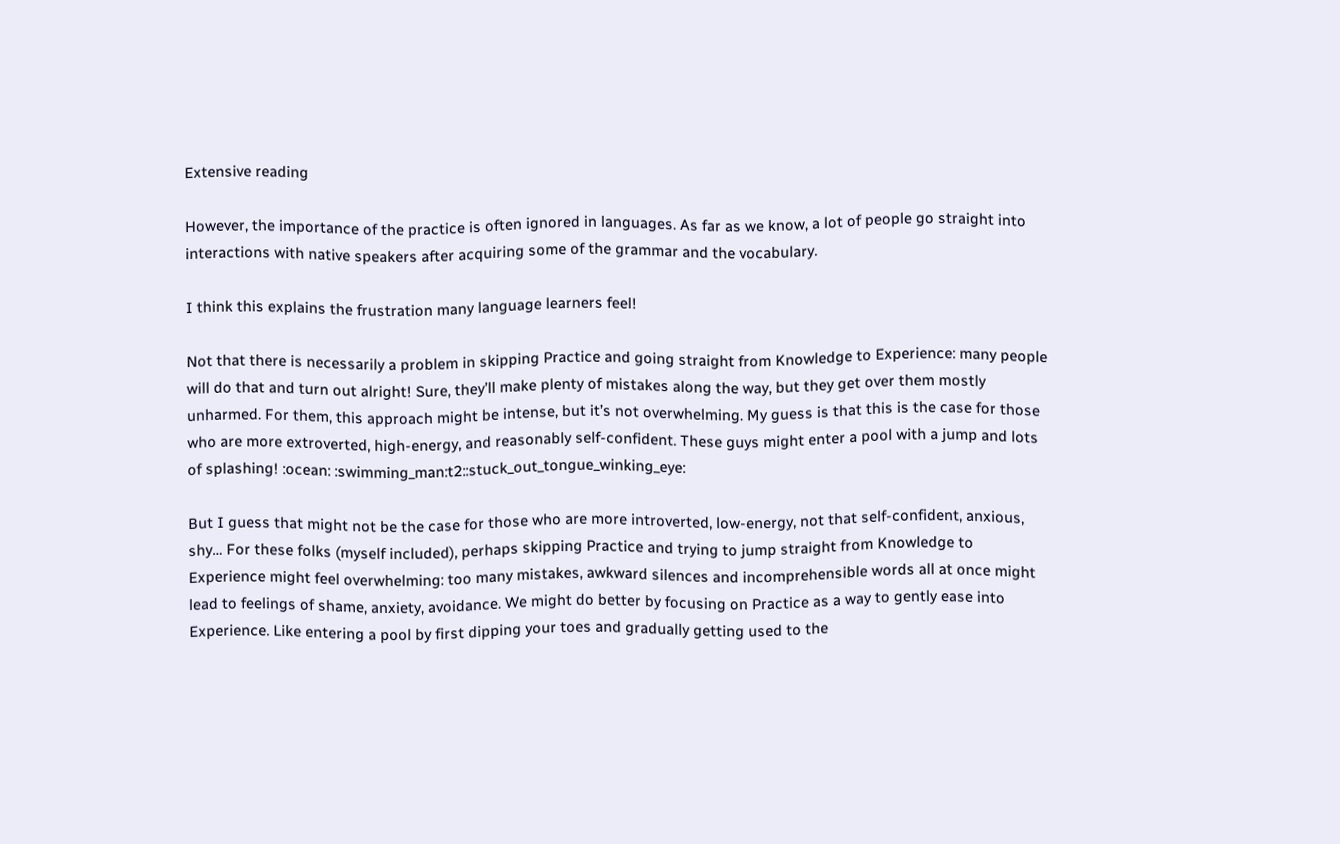Extensive reading

However, the importance of the practice is often ignored in languages. As far as we know, a lot of people go straight into interactions with native speakers after acquiring some of the grammar and the vocabulary.

I think this explains the frustration many language learners feel!

Not that there is necessarily a problem in skipping Practice and going straight from Knowledge to Experience: many people will do that and turn out alright! Sure, they’ll make plenty of mistakes along the way, but they get over them mostly unharmed. For them, this approach might be intense, but it’s not overwhelming. My guess is that this is the case for those who are more extroverted, high-energy, and reasonably self-confident. These guys might enter a pool with a jump and lots of splashing! :ocean: :swimming_man:t2::stuck_out_tongue_winking_eye:

But I guess that might not be the case for those who are more introverted, low-energy, not that self-confident, anxious, shy… For these folks (myself included), perhaps skipping Practice and trying to jump straight from Knowledge to Experience might feel overwhelming: too many mistakes, awkward silences and incomprehensible words all at once might lead to feelings of shame, anxiety, avoidance. We might do better by focusing on Practice as a way to gently ease into Experience. Like entering a pool by first dipping your toes and gradually getting used to the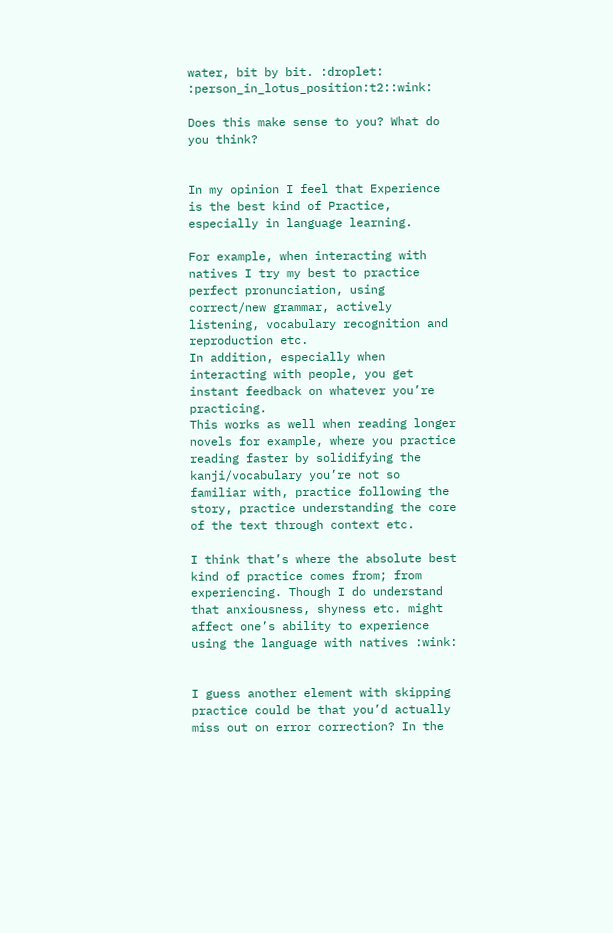water, bit by bit. :droplet: :person_in_lotus_position:t2::wink:

Does this make sense to you? What do you think?


In my opinion I feel that Experience is the best kind of Practice, especially in language learning.

For example, when interacting with natives I try my best to practice perfect pronunciation, using correct/new grammar, actively listening, vocabulary recognition and reproduction etc.
In addition, especially when interacting with people, you get instant feedback on whatever you’re practicing.
This works as well when reading longer novels for example, where you practice reading faster by solidifying the kanji/vocabulary you’re not so familiar with, practice following the story, practice understanding the core of the text through context etc.

I think that’s where the absolute best kind of practice comes from; from experiencing. Though I do understand that anxiousness, shyness etc. might affect one’s ability to experience using the language with natives :wink:


I guess another element with skipping practice could be that you’d actually miss out on error correction? In the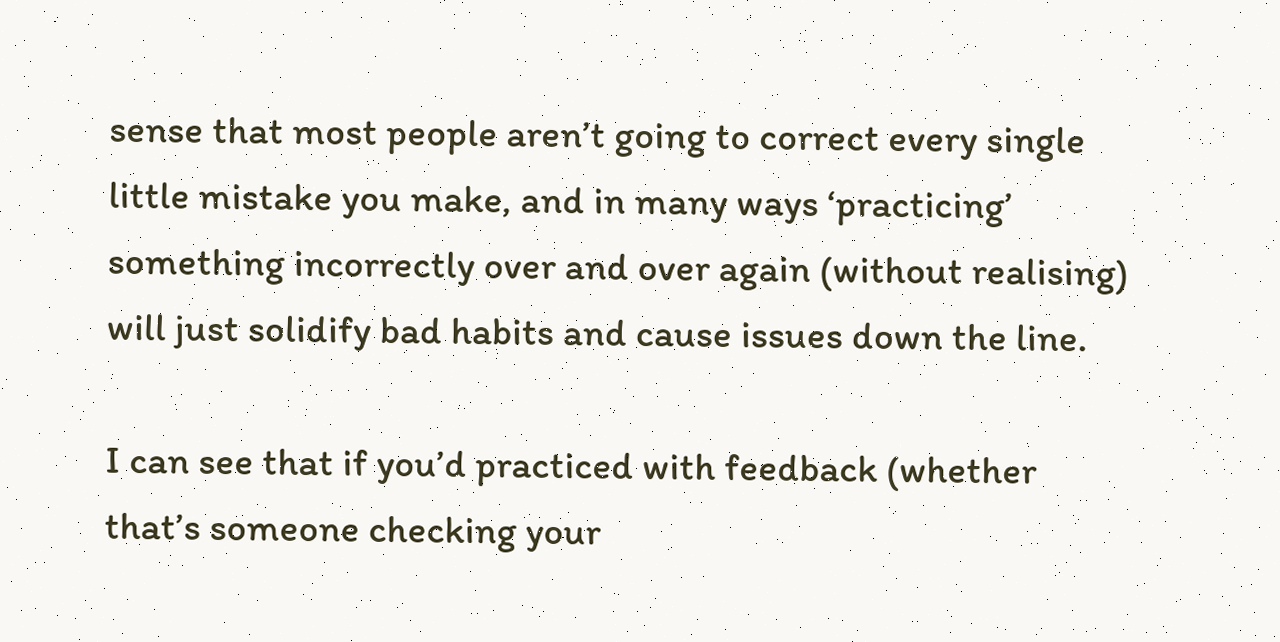sense that most people aren’t going to correct every single little mistake you make, and in many ways ‘practicing’ something incorrectly over and over again (without realising) will just solidify bad habits and cause issues down the line.

I can see that if you’d practiced with feedback (whether that’s someone checking your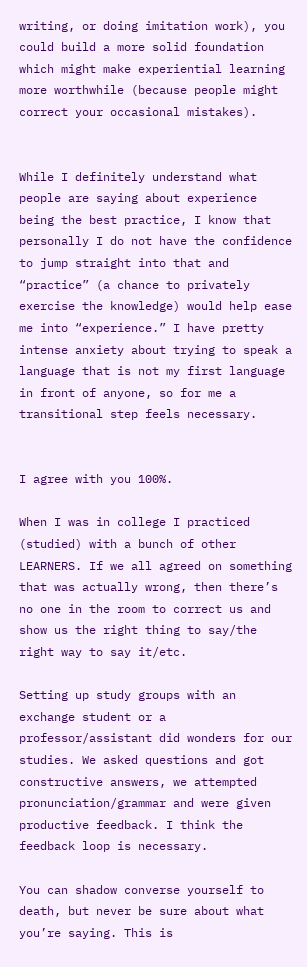writing, or doing imitation work), you could build a more solid foundation which might make experiential learning more worthwhile (because people might correct your occasional mistakes).


While I definitely understand what people are saying about experience being the best practice, I know that personally I do not have the confidence to jump straight into that and “practice” (a chance to privately exercise the knowledge) would help ease me into “experience.” I have pretty intense anxiety about trying to speak a language that is not my first language in front of anyone, so for me a transitional step feels necessary.


I agree with you 100%.

When I was in college I practiced (studied) with a bunch of other LEARNERS. If we all agreed on something that was actually wrong, then there’s no one in the room to correct us and show us the right thing to say/the right way to say it/etc.

Setting up study groups with an exchange student or a professor/assistant did wonders for our studies. We asked questions and got constructive answers, we attempted pronunciation/grammar and were given productive feedback. I think the feedback loop is necessary.

You can shadow converse yourself to death, but never be sure about what you’re saying. This is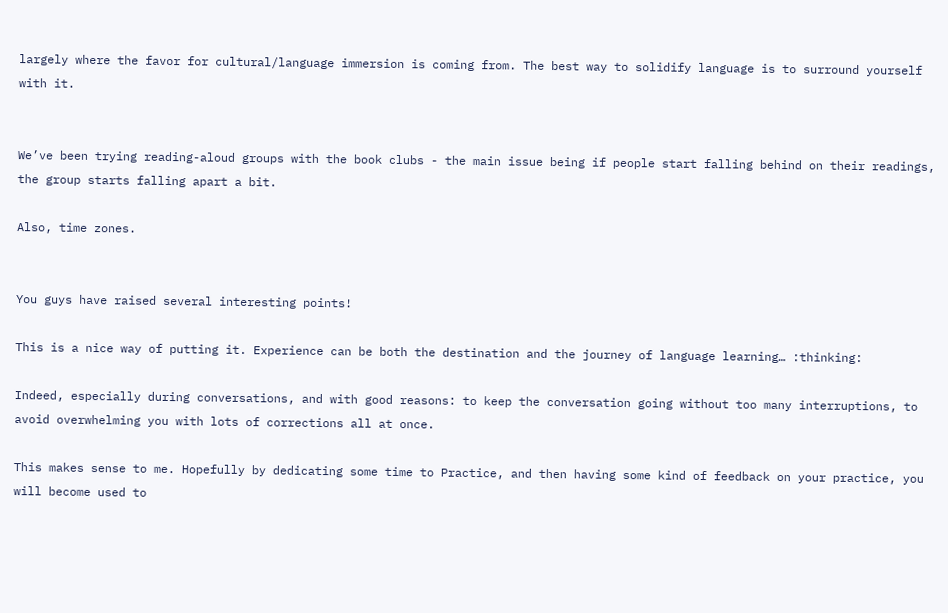largely where the favor for cultural/language immersion is coming from. The best way to solidify language is to surround yourself with it.


We’ve been trying reading-aloud groups with the book clubs - the main issue being if people start falling behind on their readings, the group starts falling apart a bit.

Also, time zones.


You guys have raised several interesting points!

This is a nice way of putting it. Experience can be both the destination and the journey of language learning… :thinking:

Indeed, especially during conversations, and with good reasons: to keep the conversation going without too many interruptions, to avoid overwhelming you with lots of corrections all at once.

This makes sense to me. Hopefully by dedicating some time to Practice, and then having some kind of feedback on your practice, you will become used to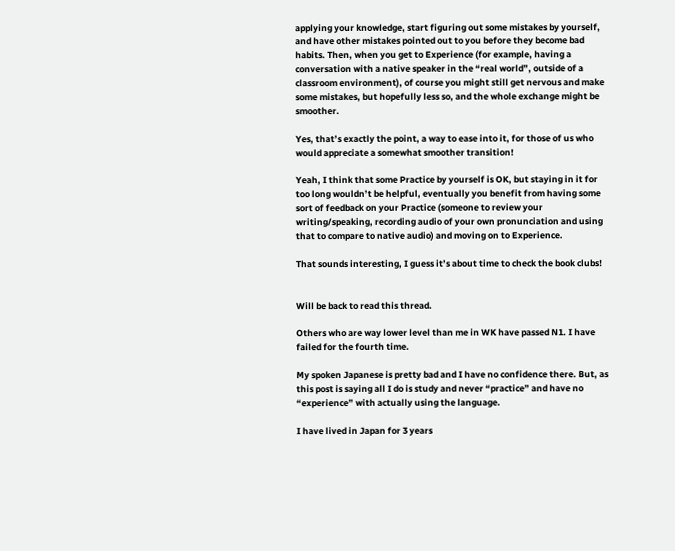applying your knowledge, start figuring out some mistakes by yourself, and have other mistakes pointed out to you before they become bad habits. Then, when you get to Experience (for example, having a conversation with a native speaker in the “real world”, outside of a classroom environment), of course you might still get nervous and make some mistakes, but hopefully less so, and the whole exchange might be smoother.

Yes, that’s exactly the point, a way to ease into it, for those of us who would appreciate a somewhat smoother transition!

Yeah, I think that some Practice by yourself is OK, but staying in it for too long wouldn’t be helpful, eventually you benefit from having some sort of feedback on your Practice (someone to review your writing/speaking, recording audio of your own pronunciation and using that to compare to native audio) and moving on to Experience.

That sounds interesting, I guess it’s about time to check the book clubs!


Will be back to read this thread.

Others who are way lower level than me in WK have passed N1. I have failed for the fourth time.

My spoken Japanese is pretty bad and I have no confidence there. But, as this post is saying all I do is study and never “practice” and have no “experience” with actually using the language.

I have lived in Japan for 3 years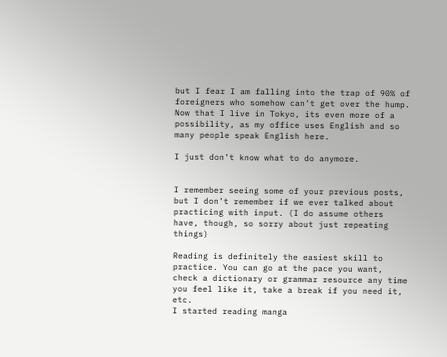but I fear I am falling into the trap of 90% of foreigners who somehow can’t get over the hump. Now that I live in Tokyo, its even more of a possibility, as my office uses English and so many people speak English here.

I just don’t know what to do anymore.


I remember seeing some of your previous posts, but I don’t remember if we ever talked about practicing with input. (I do assume others have, though, so sorry about just repeating things)

Reading is definitely the easiest skill to practice. You can go at the pace you want, check a dictionary or grammar resource any time you feel like it, take a break if you need it, etc.
I started reading manga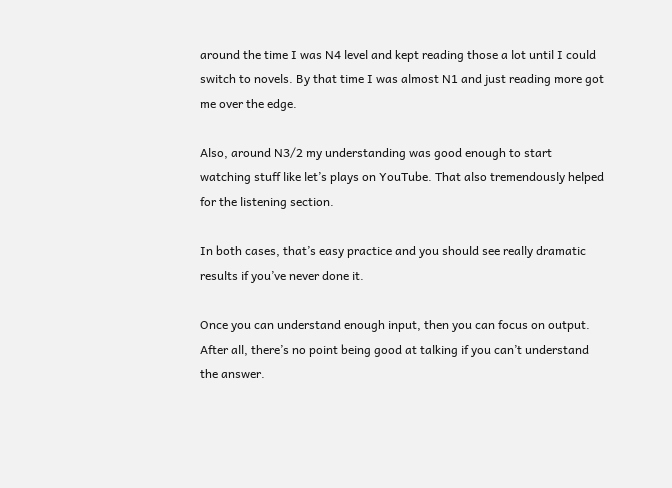around the time I was N4 level and kept reading those a lot until I could switch to novels. By that time I was almost N1 and just reading more got me over the edge.

Also, around N3/2 my understanding was good enough to start watching stuff like let’s plays on YouTube. That also tremendously helped for the listening section.

In both cases, that’s easy practice and you should see really dramatic results if you’ve never done it.

Once you can understand enough input, then you can focus on output. After all, there’s no point being good at talking if you can’t understand the answer.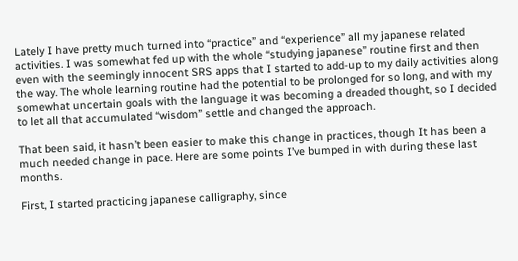Lately I have pretty much turned into “practice” and “experience” all my japanese related activities. I was somewhat fed up with the whole “studying japanese” routine first and then even with the seemingly innocent SRS apps that I started to add-up to my daily activities along the way. The whole learning routine had the potential to be prolonged for so long, and with my somewhat uncertain goals with the language it was becoming a dreaded thought, so I decided to let all that accumulated “wisdom” settle and changed the approach.

That been said, it hasn’t been easier to make this change in practices, though It has been a much needed change in pace. Here are some points I’ve bumped in with during these last months.

First, I started practicing japanese calligraphy, since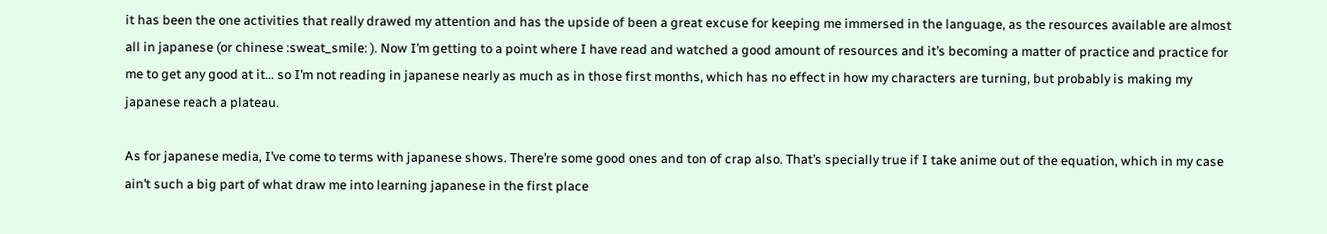it has been the one activities that really drawed my attention and has the upside of been a great excuse for keeping me immersed in the language, as the resources available are almost all in japanese (or chinese :sweat_smile: ). Now I’m getting to a point where I have read and watched a good amount of resources and it’s becoming a matter of practice and practice for me to get any good at it… so I’m not reading in japanese nearly as much as in those first months, which has no effect in how my characters are turning, but probably is making my japanese reach a plateau.

As for japanese media, I’ve come to terms with japanese shows. There’re some good ones and ton of crap also. That’s specially true if I take anime out of the equation, which in my case ain’t such a big part of what draw me into learning japanese in the first place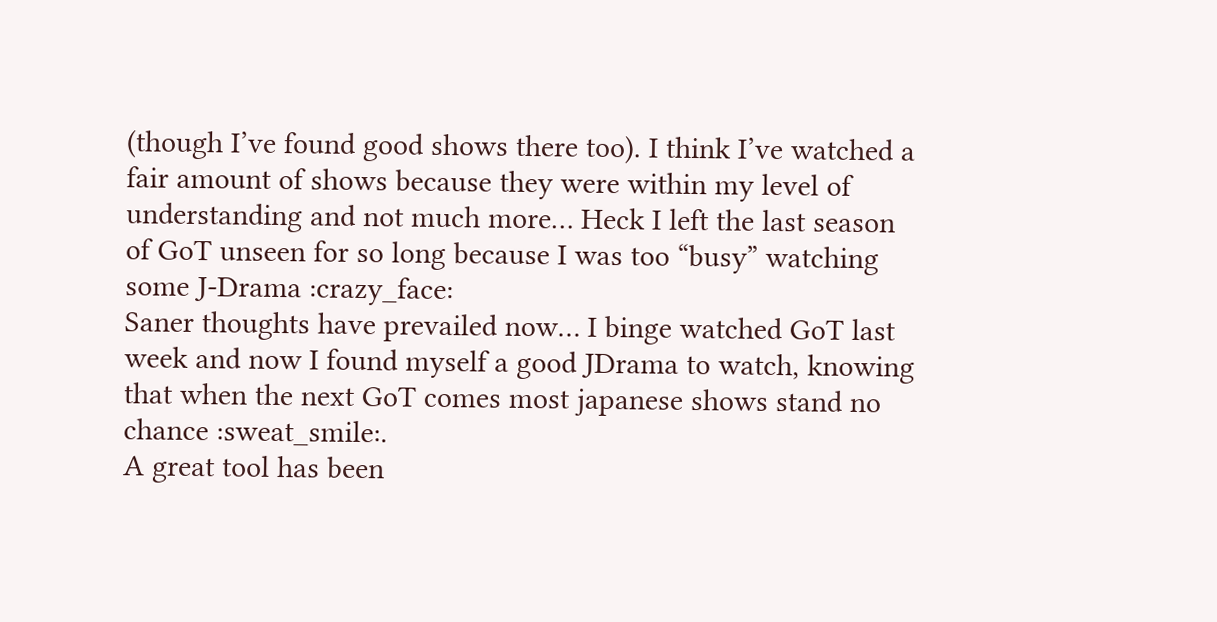(though I’ve found good shows there too). I think I’ve watched a fair amount of shows because they were within my level of understanding and not much more… Heck I left the last season of GoT unseen for so long because I was too “busy” watching some J-Drama :crazy_face:
Saner thoughts have prevailed now… I binge watched GoT last week and now I found myself a good JDrama to watch, knowing that when the next GoT comes most japanese shows stand no chance :sweat_smile:.
A great tool has been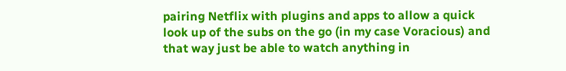pairing Netflix with plugins and apps to allow a quick look up of the subs on the go (in my case Voracious) and that way just be able to watch anything in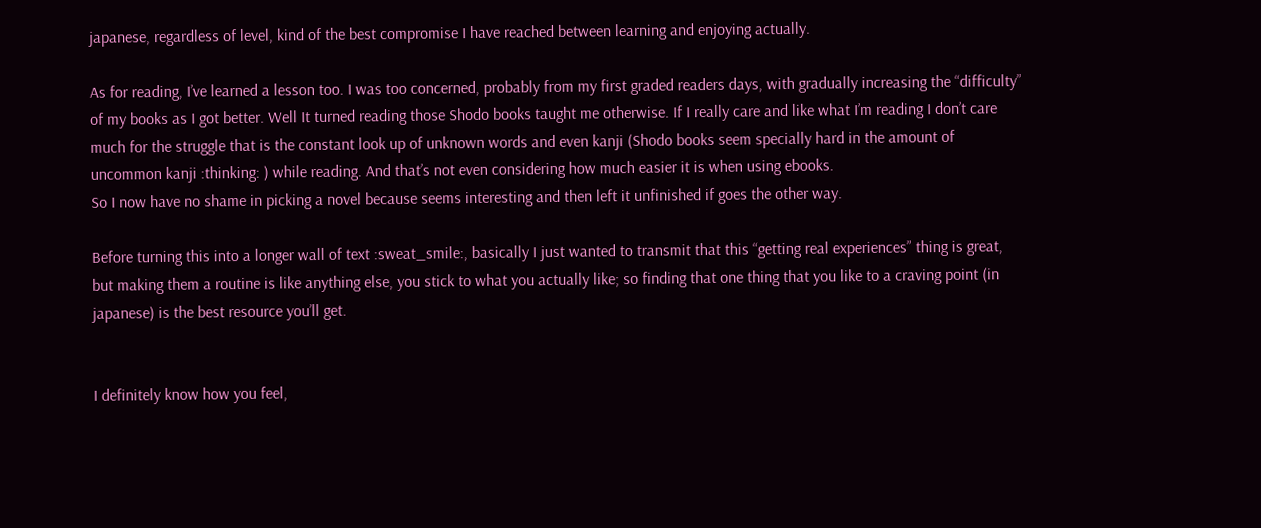japanese, regardless of level, kind of the best compromise I have reached between learning and enjoying actually.

As for reading, I’ve learned a lesson too. I was too concerned, probably from my first graded readers days, with gradually increasing the “difficulty” of my books as I got better. Well It turned reading those Shodo books taught me otherwise. If I really care and like what I’m reading I don’t care much for the struggle that is the constant look up of unknown words and even kanji (Shodo books seem specially hard in the amount of uncommon kanji :thinking: ) while reading. And that’s not even considering how much easier it is when using ebooks.
So I now have no shame in picking a novel because seems interesting and then left it unfinished if goes the other way.

Before turning this into a longer wall of text :sweat_smile:, basically I just wanted to transmit that this “getting real experiences” thing is great, but making them a routine is like anything else, you stick to what you actually like; so finding that one thing that you like to a craving point (in japanese) is the best resource you’ll get.


I definitely know how you feel,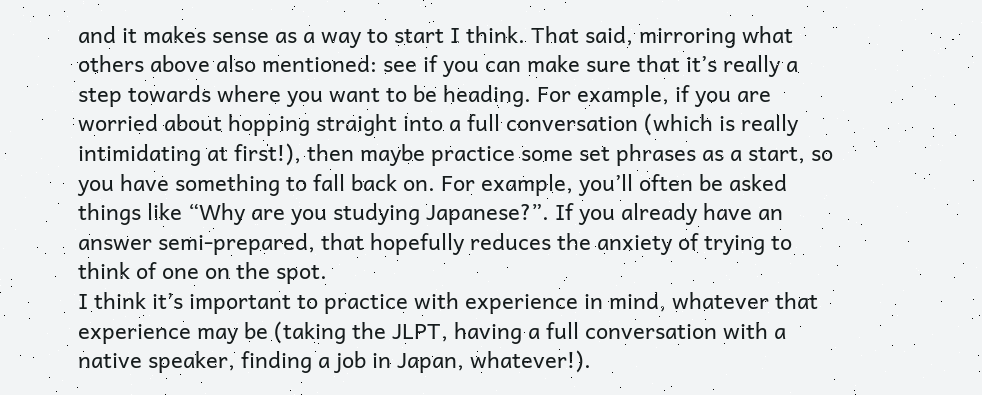and it makes sense as a way to start I think. That said, mirroring what others above also mentioned: see if you can make sure that it’s really a step towards where you want to be heading. For example, if you are worried about hopping straight into a full conversation (which is really intimidating at first!), then maybe practice some set phrases as a start, so you have something to fall back on. For example, you’ll often be asked things like “Why are you studying Japanese?”. If you already have an answer semi-prepared, that hopefully reduces the anxiety of trying to think of one on the spot.
I think it’s important to practice with experience in mind, whatever that experience may be (taking the JLPT, having a full conversation with a native speaker, finding a job in Japan, whatever!).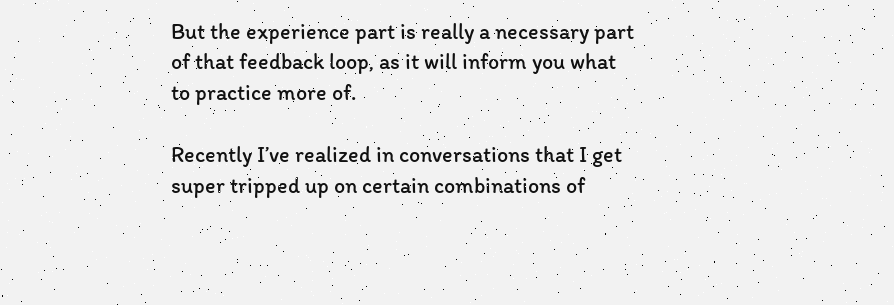But the experience part is really a necessary part of that feedback loop, as it will inform you what to practice more of.

Recently I’ve realized in conversations that I get super tripped up on certain combinations of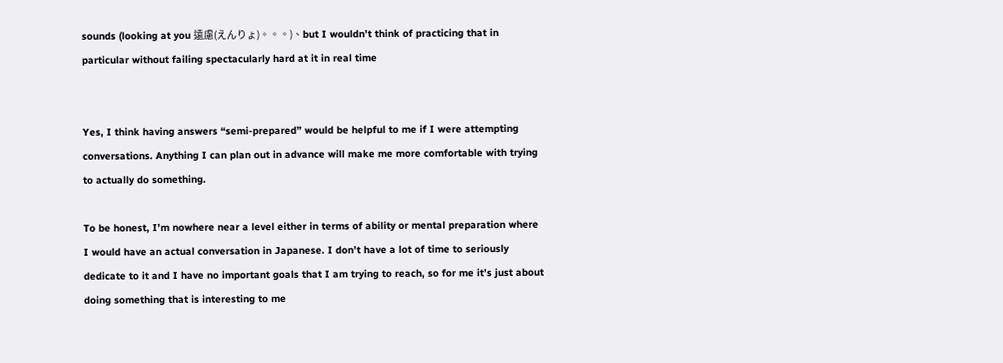sounds (looking at you 遠慮(えんりょ)。。。)、but I wouldn’t think of practicing that in particular without failing spectacularly hard at it in real time


Yes, I think having answers “semi-prepared” would be helpful to me if I were attempting conversations. Anything I can plan out in advance will make me more comfortable with trying to actually do something.

To be honest, I’m nowhere near a level either in terms of ability or mental preparation where I would have an actual conversation in Japanese. I don’t have a lot of time to seriously dedicate to it and I have no important goals that I am trying to reach, so for me it’s just about doing something that is interesting to me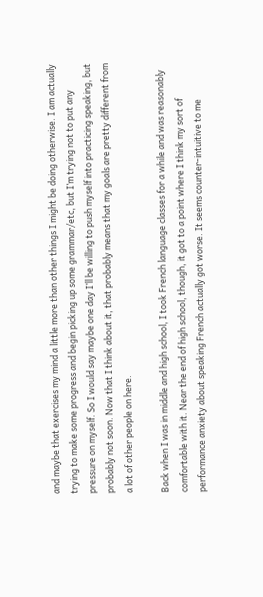and maybe that exercises my mind a little more than other things I might be doing otherwise. I am actually trying to make some progress and begin picking up some grammar/etc, but I’m trying not to put any pressure on myself. So I would say maybe one day I’ll be willing to push myself into practicing speaking, but probably not soon. Now that I think about it, that probably means that my goals are pretty different from a lot of other people on here.

Back when I was in middle and high school, I took French language classes for a while and was reasonably comfortable with it. Near the end of high school, though, it got to a point where I think my sort of performance anxiety about speaking French actually got worse. It seems counter-intuitive to me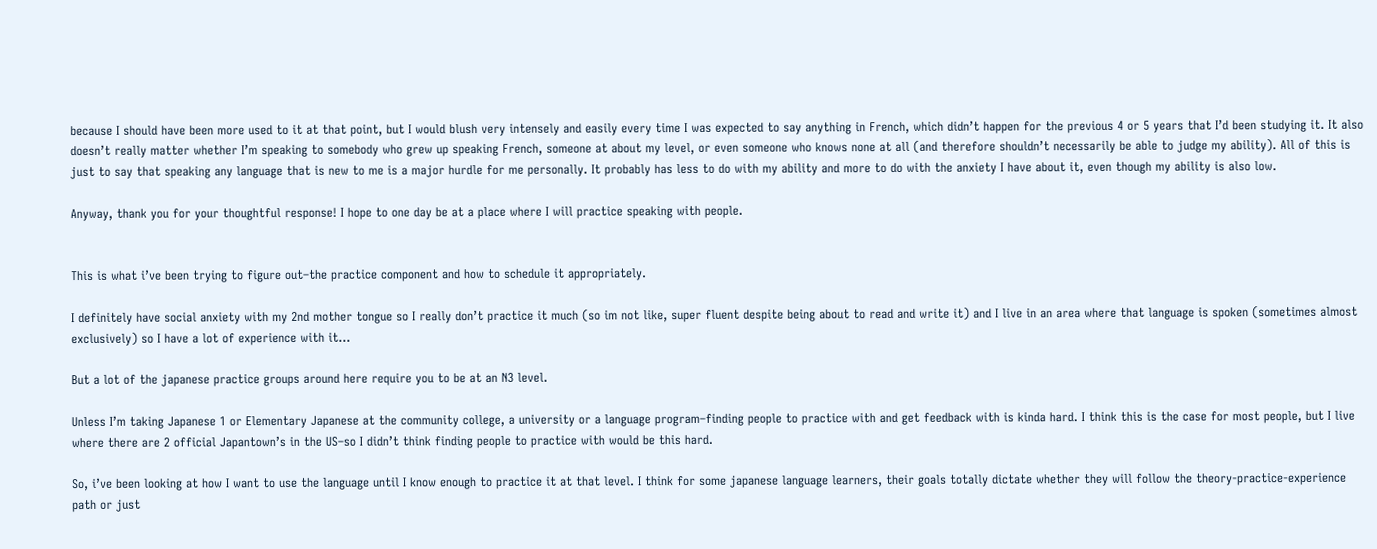because I should have been more used to it at that point, but I would blush very intensely and easily every time I was expected to say anything in French, which didn’t happen for the previous 4 or 5 years that I’d been studying it. It also doesn’t really matter whether I’m speaking to somebody who grew up speaking French, someone at about my level, or even someone who knows none at all (and therefore shouldn’t necessarily be able to judge my ability). All of this is just to say that speaking any language that is new to me is a major hurdle for me personally. It probably has less to do with my ability and more to do with the anxiety I have about it, even though my ability is also low.

Anyway, thank you for your thoughtful response! I hope to one day be at a place where I will practice speaking with people.


This is what i’ve been trying to figure out–the practice component and how to schedule it appropriately.

I definitely have social anxiety with my 2nd mother tongue so I really don’t practice it much (so im not like, super fluent despite being about to read and write it) and I live in an area where that language is spoken (sometimes almost exclusively) so I have a lot of experience with it…

But a lot of the japanese practice groups around here require you to be at an N3 level.

Unless I’m taking Japanese 1 or Elementary Japanese at the community college, a university or a language program–finding people to practice with and get feedback with is kinda hard. I think this is the case for most people, but I live where there are 2 official Japantown’s in the US–so I didn’t think finding people to practice with would be this hard.

So, i’ve been looking at how I want to use the language until I know enough to practice it at that level. I think for some japanese language learners, their goals totally dictate whether they will follow the theory-practice-experience path or just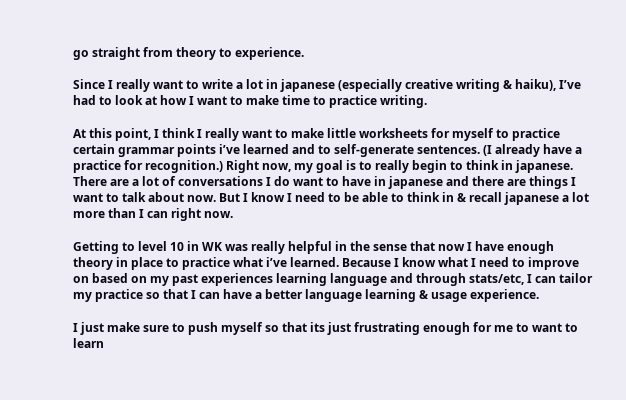go straight from theory to experience.

Since I really want to write a lot in japanese (especially creative writing & haiku), I’ve had to look at how I want to make time to practice writing.

At this point, I think I really want to make little worksheets for myself to practice certain grammar points i’ve learned and to self-generate sentences. (I already have a practice for recognition.) Right now, my goal is to really begin to think in japanese. There are a lot of conversations I do want to have in japanese and there are things I want to talk about now. But I know I need to be able to think in & recall japanese a lot more than I can right now.

Getting to level 10 in WK was really helpful in the sense that now I have enough theory in place to practice what i’ve learned. Because I know what I need to improve on based on my past experiences learning language and through stats/etc, I can tailor my practice so that I can have a better language learning & usage experience.

I just make sure to push myself so that its just frustrating enough for me to want to learn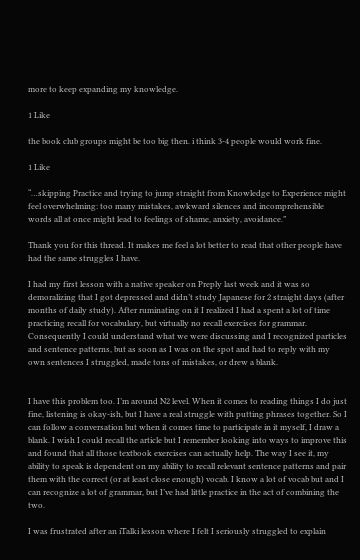more to keep expanding my knowledge.

1 Like

the book club groups might be too big then. i think 3-4 people would work fine.

1 Like

“…skipping Practice and trying to jump straight from Knowledge to Experience might feel overwhelming: too many mistakes, awkward silences and incomprehensible words all at once might lead to feelings of shame, anxiety, avoidance.”

Thank you for this thread. It makes me feel a lot better to read that other people have had the same struggles I have.

I had my first lesson with a native speaker on Preply last week and it was so demoralizing that I got depressed and didn’t study Japanese for 2 straight days (after months of daily study). After ruminating on it I realized I had a spent a lot of time practicing recall for vocabulary, but virtually no recall exercises for grammar. Consequently I could understand what we were discussing and I recognized particles and sentence patterns, but as soon as I was on the spot and had to reply with my own sentences I struggled, made tons of mistakes, or drew a blank.


I have this problem too. I’m around N2 level. When it comes to reading things I do just fine, listening is okay-ish, but I have a real struggle with putting phrases together. So I can follow a conversation but when it comes time to participate in it myself, I draw a blank. I wish I could recall the article but I remember looking into ways to improve this and found that all those textbook exercises can actually help. The way I see it, my ability to speak is dependent on my ability to recall relevant sentence patterns and pair them with the correct (or at least close enough) vocab. I know a lot of vocab but and I can recognize a lot of grammar, but I’ve had little practice in the act of combining the two.

I was frustrated after an iTalki lesson where I felt I seriously struggled to explain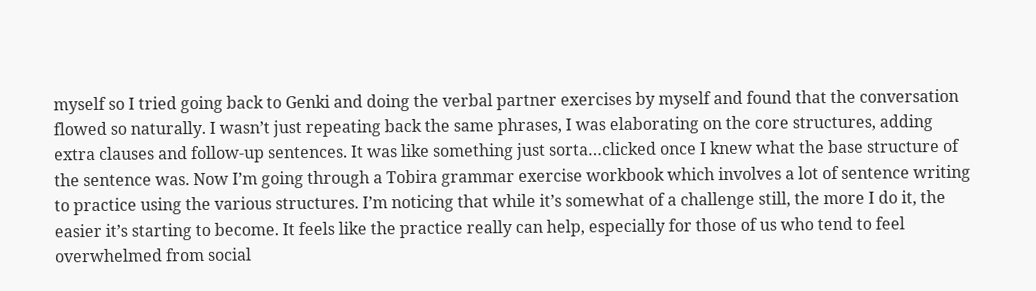myself so I tried going back to Genki and doing the verbal partner exercises by myself and found that the conversation flowed so naturally. I wasn’t just repeating back the same phrases, I was elaborating on the core structures, adding extra clauses and follow-up sentences. It was like something just sorta…clicked once I knew what the base structure of the sentence was. Now I’m going through a Tobira grammar exercise workbook which involves a lot of sentence writing to practice using the various structures. I’m noticing that while it’s somewhat of a challenge still, the more I do it, the easier it’s starting to become. It feels like the practice really can help, especially for those of us who tend to feel overwhelmed from social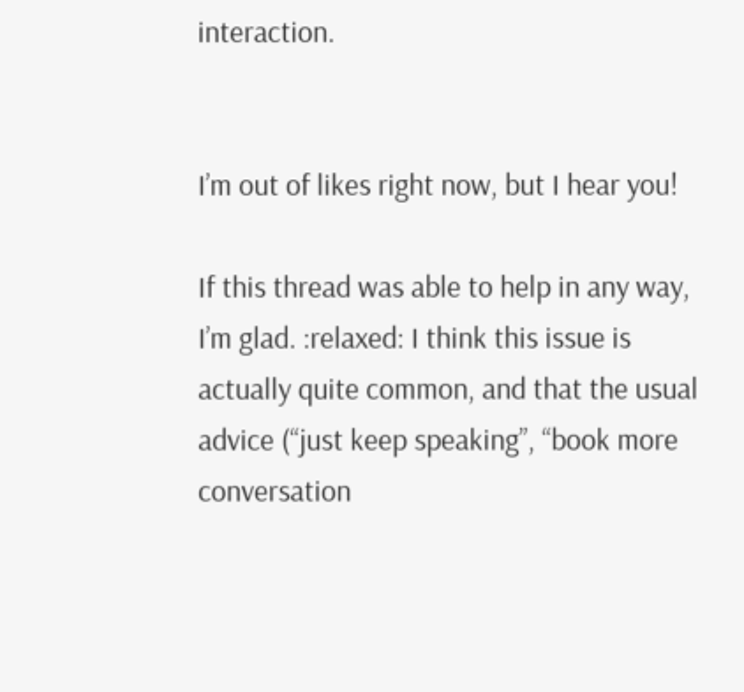interaction.


I’m out of likes right now, but I hear you!

If this thread was able to help in any way, I’m glad. :relaxed: I think this issue is actually quite common, and that the usual advice (“just keep speaking”, “book more conversation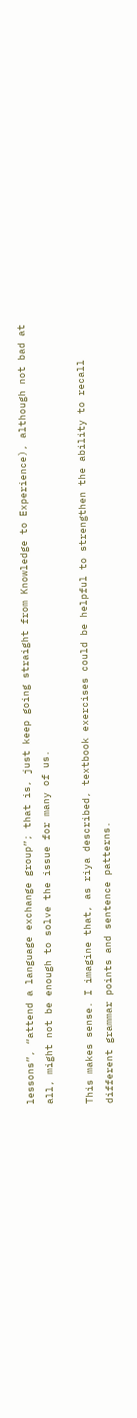lessons”, “attend a language exchange group”; that is, just keep going straight from Knowledge to Experience), although not bad at all, might not be enough to solve the issue for many of us.

This makes sense. I imagine that, as riya described, textbook exercises could be helpful to strengthen the ability to recall different grammar points and sentence patterns.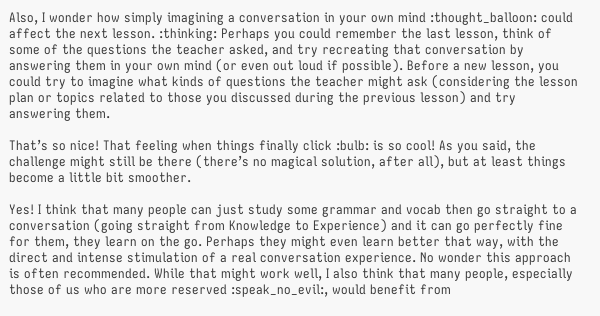Also, I wonder how simply imagining a conversation in your own mind :thought_balloon: could affect the next lesson. :thinking: Perhaps you could remember the last lesson, think of some of the questions the teacher asked, and try recreating that conversation by answering them in your own mind (or even out loud if possible). Before a new lesson, you could try to imagine what kinds of questions the teacher might ask (considering the lesson plan or topics related to those you discussed during the previous lesson) and try answering them.

That’s so nice! That feeling when things finally click :bulb: is so cool! As you said, the challenge might still be there (there’s no magical solution, after all), but at least things become a little bit smoother.

Yes! I think that many people can just study some grammar and vocab then go straight to a conversation (going straight from Knowledge to Experience) and it can go perfectly fine for them, they learn on the go. Perhaps they might even learn better that way, with the direct and intense stimulation of a real conversation experience. No wonder this approach is often recommended. While that might work well, I also think that many people, especially those of us who are more reserved :speak_no_evil:, would benefit from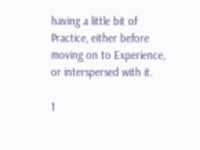having a little bit of Practice, either before moving on to Experience, or interspersed with it.

1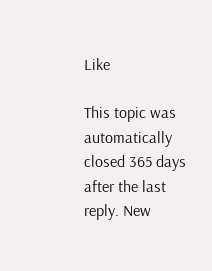Like

This topic was automatically closed 365 days after the last reply. New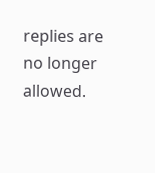replies are no longer allowed.